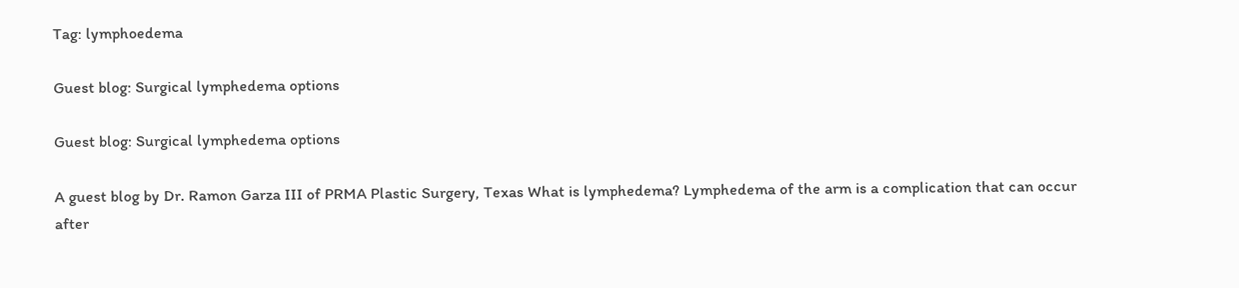Tag: lymphoedema

Guest blog: Surgical lymphedema options

Guest blog: Surgical lymphedema options

A guest blog by Dr. Ramon Garza III of PRMA Plastic Surgery, Texas What is lymphedema? Lymphedema of the arm is a complication that can occur after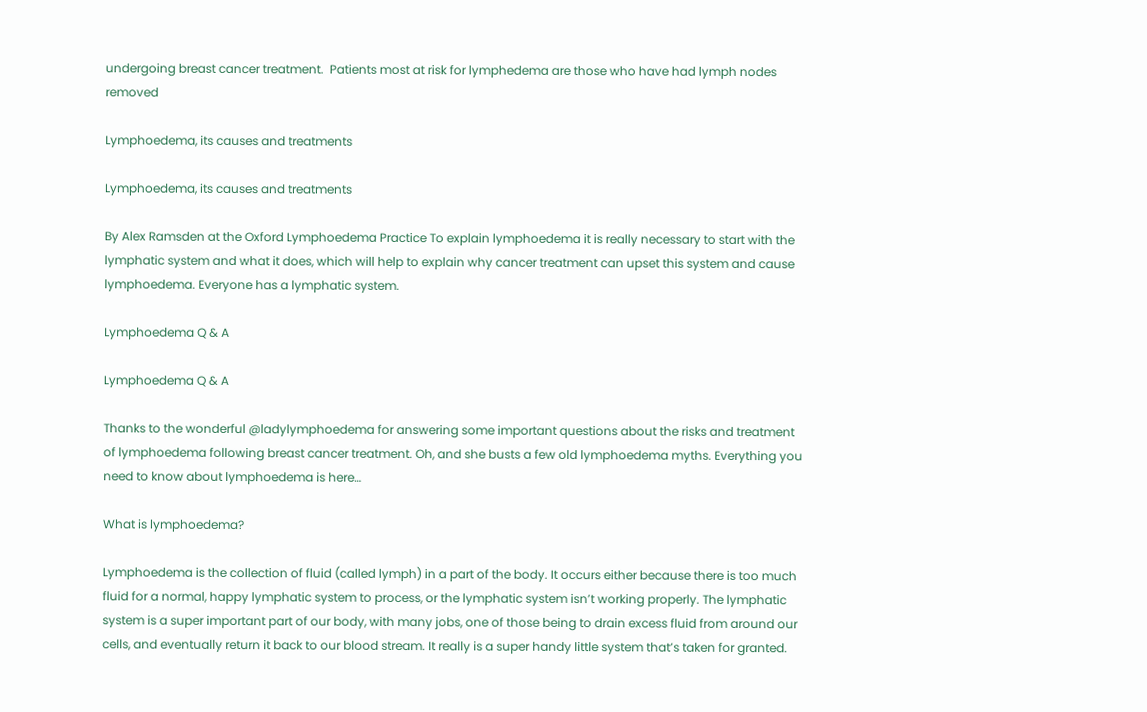undergoing breast cancer treatment.  Patients most at risk for lymphedema are those who have had lymph nodes removed

Lymphoedema, its causes and treatments

Lymphoedema, its causes and treatments

By Alex Ramsden at the Oxford Lymphoedema Practice To explain lymphoedema it is really necessary to start with the lymphatic system and what it does, which will help to explain why cancer treatment can upset this system and cause lymphoedema. Everyone has a lymphatic system.

Lymphoedema Q & A

Lymphoedema Q & A

Thanks to the wonderful @ladylymphoedema for answering some important questions about the risks and treatment of lymphoedema following breast cancer treatment. Oh, and she busts a few old lymphoedema myths. Everything you need to know about lymphoedema is here…

What is lymphoedema?

Lymphoedema is the collection of fluid (called lymph) in a part of the body. It occurs either because there is too much fluid for a normal, happy lymphatic system to process, or the lymphatic system isn’t working properly. The lymphatic system is a super important part of our body, with many jobs, one of those being to drain excess fluid from around our cells, and eventually return it back to our blood stream. It really is a super handy little system that’s taken for granted.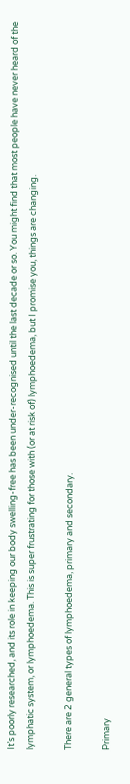It’s poorly researched, and its role in keeping our body swelling-free has been under-recognised until the last decade or so. You might find that most people have never heard of the lymphatic system, or lymphoedema. This is super frustrating for those with (or at risk of) lymphoedema, but I promise you, things are changing.

There are 2 general types of lymphoedema, primary and secondary.

Primary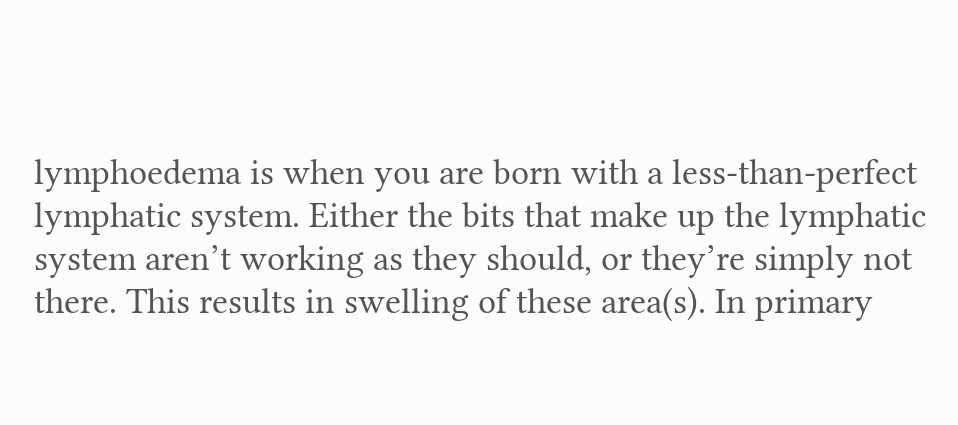lymphoedema is when you are born with a less-than-perfect lymphatic system. Either the bits that make up the lymphatic system aren’t working as they should, or they’re simply not there. This results in swelling of these area(s). In primary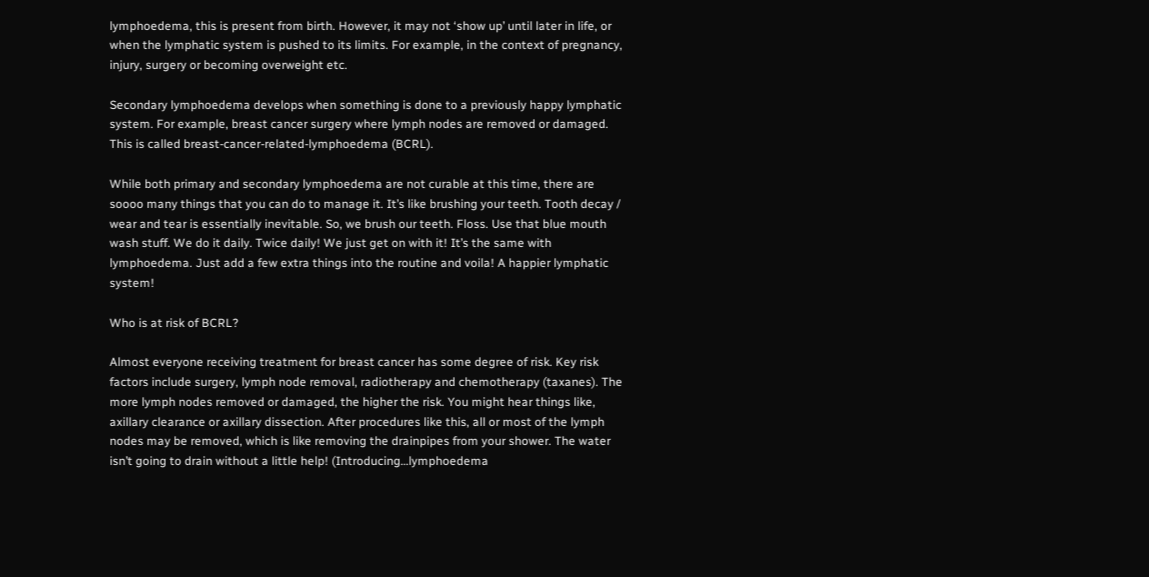lymphoedema, this is present from birth. However, it may not ‘show up’ until later in life, or when the lymphatic system is pushed to its limits. For example, in the context of pregnancy, injury, surgery or becoming overweight etc.

Secondary lymphoedema develops when something is done to a previously happy lymphatic system. For example, breast cancer surgery where lymph nodes are removed or damaged. This is called breast-cancer-related-lymphoedema (BCRL).

While both primary and secondary lymphoedema are not curable at this time, there are soooo many things that you can do to manage it. It’s like brushing your teeth. Tooth decay / wear and tear is essentially inevitable. So, we brush our teeth. Floss. Use that blue mouth wash stuff. We do it daily. Twice daily! We just get on with it! It’s the same with lymphoedema. Just add a few extra things into the routine and voila! A happier lymphatic system!

Who is at risk of BCRL?

Almost everyone receiving treatment for breast cancer has some degree of risk. Key risk factors include surgery, lymph node removal, radiotherapy and chemotherapy (taxanes). The more lymph nodes removed or damaged, the higher the risk. You might hear things like, axillary clearance or axillary dissection. After procedures like this, all or most of the lymph nodes may be removed, which is like removing the drainpipes from your shower. The water isn’t going to drain without a little help! (Introducing…lymphoedema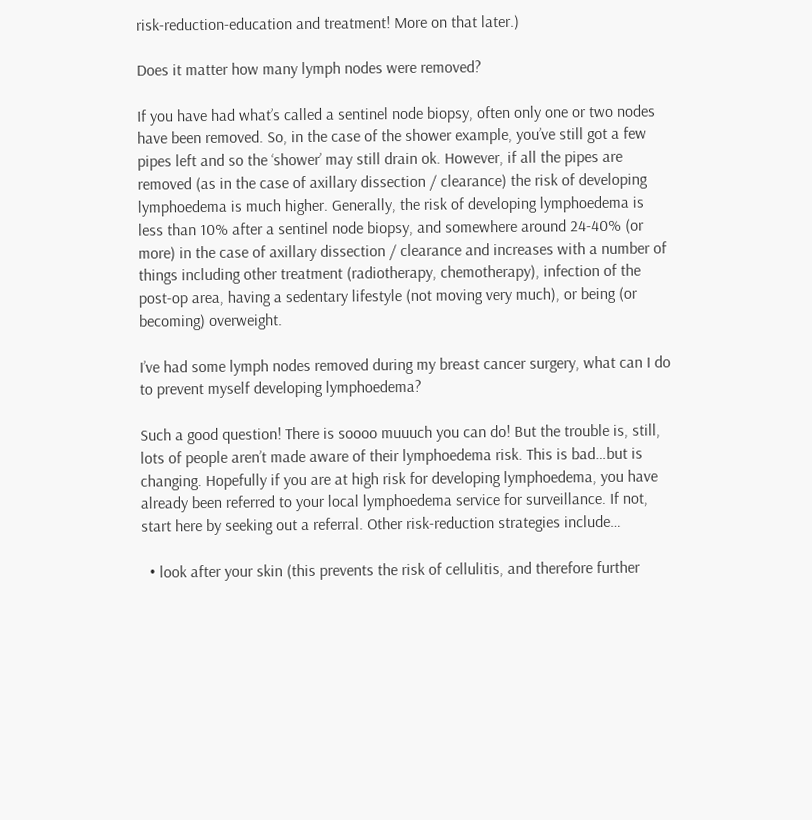risk-reduction-education and treatment! More on that later.)

Does it matter how many lymph nodes were removed?

If you have had what’s called a sentinel node biopsy, often only one or two nodes have been removed. So, in the case of the shower example, you’ve still got a few pipes left and so the ‘shower’ may still drain ok. However, if all the pipes are removed (as in the case of axillary dissection / clearance) the risk of developing lymphoedema is much higher. Generally, the risk of developing lymphoedema is less than 10% after a sentinel node biopsy, and somewhere around 24-40% (or more) in the case of axillary dissection / clearance and increases with a number of things including other treatment (radiotherapy, chemotherapy), infection of the post-op area, having a sedentary lifestyle (not moving very much), or being (or becoming) overweight.

I’ve had some lymph nodes removed during my breast cancer surgery, what can I do to prevent myself developing lymphoedema?

Such a good question! There is soooo muuuch you can do! But the trouble is, still, lots of people aren’t made aware of their lymphoedema risk. This is bad…but is changing. Hopefully if you are at high risk for developing lymphoedema, you have already been referred to your local lymphoedema service for surveillance. If not, start here by seeking out a referral. Other risk-reduction strategies include…

  • look after your skin (this prevents the risk of cellulitis, and therefore further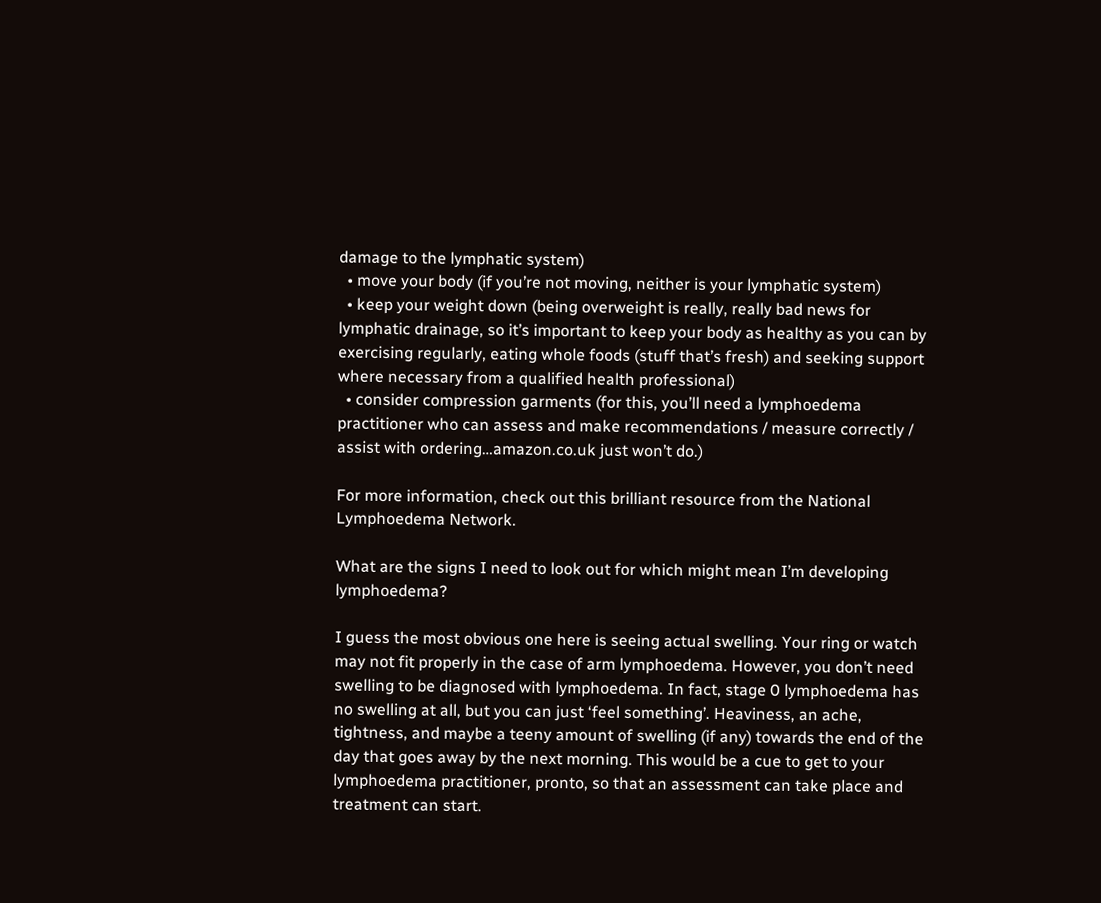damage to the lymphatic system)
  • move your body (if you’re not moving, neither is your lymphatic system)
  • keep your weight down (being overweight is really, really bad news for lymphatic drainage, so it’s important to keep your body as healthy as you can by exercising regularly, eating whole foods (stuff that’s fresh) and seeking support where necessary from a qualified health professional)
  • consider compression garments (for this, you’ll need a lymphoedema practitioner who can assess and make recommendations / measure correctly / assist with ordering…amazon.co.uk just won’t do.)

For more information, check out this brilliant resource from the National Lymphoedema Network.

What are the signs I need to look out for which might mean I’m developing lymphoedema?

I guess the most obvious one here is seeing actual swelling. Your ring or watch may not fit properly in the case of arm lymphoedema. However, you don’t need swelling to be diagnosed with lymphoedema. In fact, stage 0 lymphoedema has no swelling at all, but you can just ‘feel something’. Heaviness, an ache, tightness, and maybe a teeny amount of swelling (if any) towards the end of the day that goes away by the next morning. This would be a cue to get to your lymphoedema practitioner, pronto, so that an assessment can take place and treatment can start.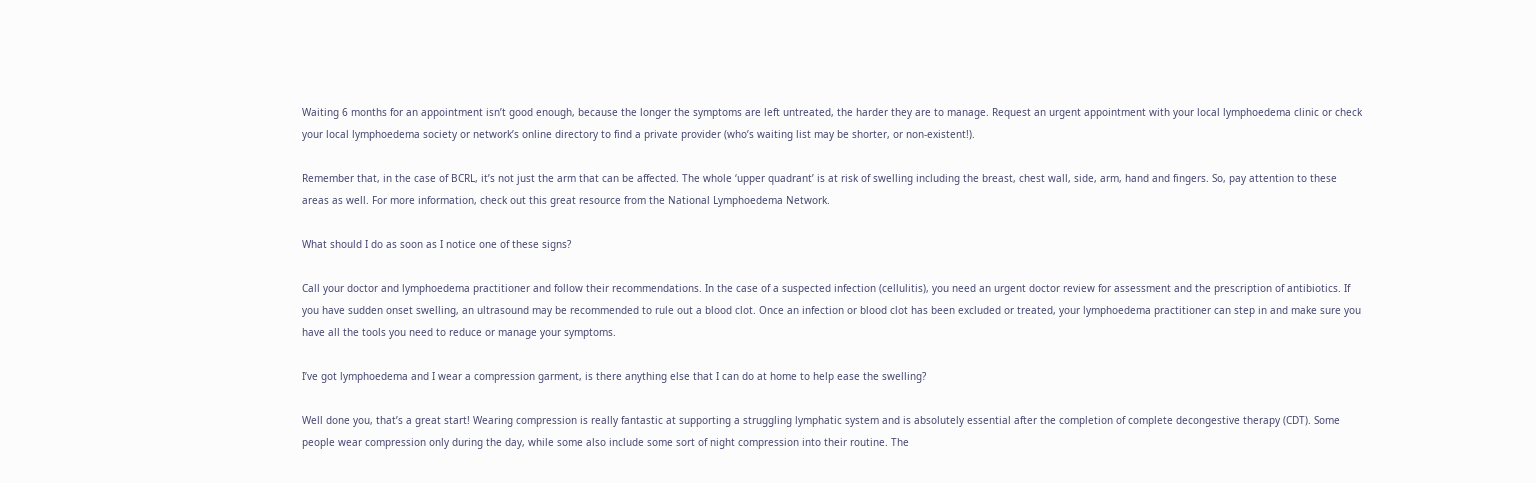Waiting 6 months for an appointment isn’t good enough, because the longer the symptoms are left untreated, the harder they are to manage. Request an urgent appointment with your local lymphoedema clinic or check your local lymphoedema society or network’s online directory to find a private provider (who’s waiting list may be shorter, or non-existent!).

Remember that, in the case of BCRL, it’s not just the arm that can be affected. The whole ‘upper quadrant’ is at risk of swelling including the breast, chest wall, side, arm, hand and fingers. So, pay attention to these areas as well. For more information, check out this great resource from the National Lymphoedema Network.

What should I do as soon as I notice one of these signs?

Call your doctor and lymphoedema practitioner and follow their recommendations. In the case of a suspected infection (cellulitis), you need an urgent doctor review for assessment and the prescription of antibiotics. If you have sudden onset swelling, an ultrasound may be recommended to rule out a blood clot. Once an infection or blood clot has been excluded or treated, your lymphoedema practitioner can step in and make sure you have all the tools you need to reduce or manage your symptoms.

I’ve got lymphoedema and I wear a compression garment, is there anything else that I can do at home to help ease the swelling?

Well done you, that’s a great start! Wearing compression is really fantastic at supporting a struggling lymphatic system and is absolutely essential after the completion of complete decongestive therapy (CDT). Some people wear compression only during the day, while some also include some sort of night compression into their routine. The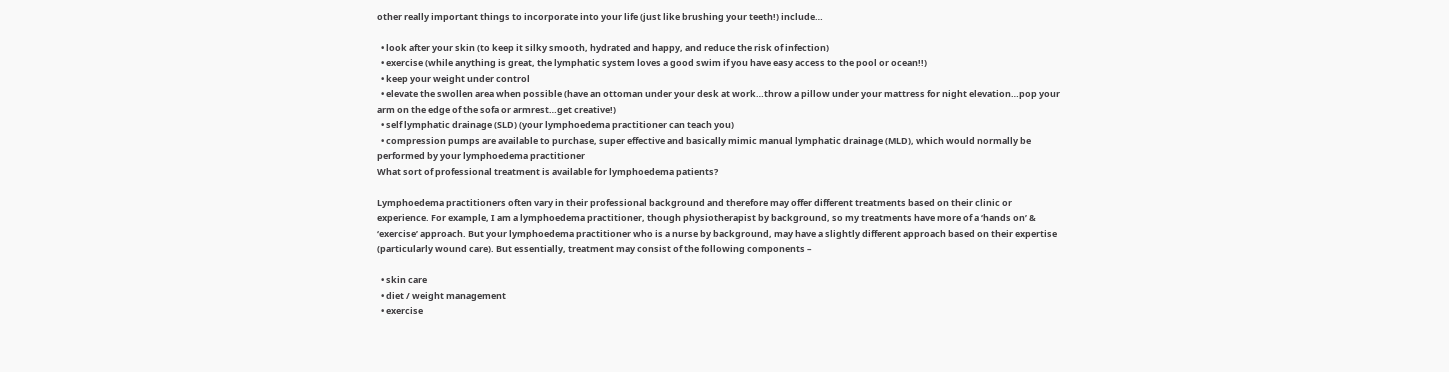other really important things to incorporate into your life (just like brushing your teeth!) include…

  • look after your skin (to keep it silky smooth, hydrated and happy, and reduce the risk of infection)
  • exercise (while anything is great, the lymphatic system loves a good swim if you have easy access to the pool or ocean!!)
  • keep your weight under control
  • elevate the swollen area when possible (have an ottoman under your desk at work…throw a pillow under your mattress for night elevation…pop your arm on the edge of the sofa or armrest…get creative!)
  • self lymphatic drainage (SLD) (your lymphoedema practitioner can teach you)
  • compression pumps are available to purchase, super effective and basically mimic manual lymphatic drainage (MLD), which would normally be performed by your lymphoedema practitioner
What sort of professional treatment is available for lymphoedema patients?

Lymphoedema practitioners often vary in their professional background and therefore may offer different treatments based on their clinic or experience. For example, I am a lymphoedema practitioner, though physiotherapist by background, so my treatments have more of a ‘hands on’ & ‘exercise’ approach. But your lymphoedema practitioner who is a nurse by background, may have a slightly different approach based on their expertise (particularly wound care). But essentially, treatment may consist of the following components –

  • skin care
  • diet / weight management
  • exercise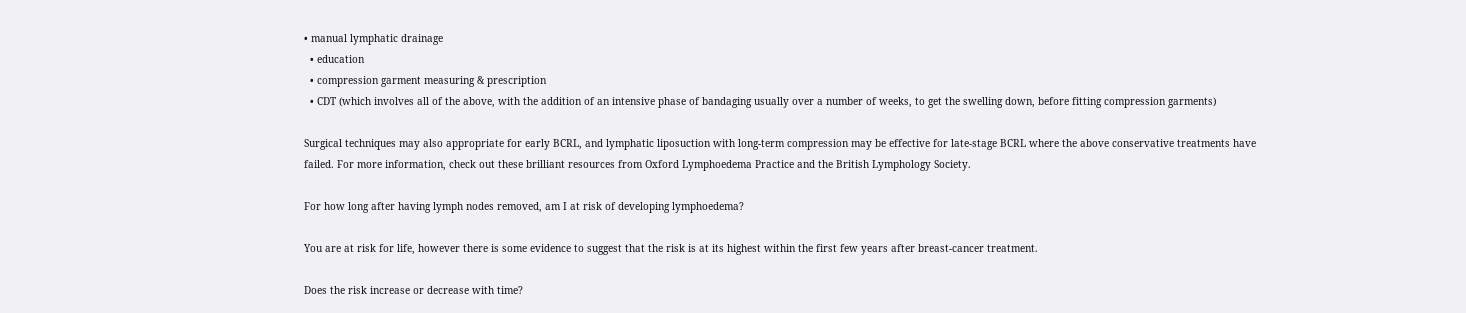• manual lymphatic drainage
  • education
  • compression garment measuring & prescription
  • CDT (which involves all of the above, with the addition of an intensive phase of bandaging usually over a number of weeks, to get the swelling down, before fitting compression garments)

Surgical techniques may also appropriate for early BCRL, and lymphatic liposuction with long-term compression may be effective for late-stage BCRL where the above conservative treatments have failed. For more information, check out these brilliant resources from Oxford Lymphoedema Practice and the British Lymphology Society.

For how long after having lymph nodes removed, am I at risk of developing lymphoedema?

You are at risk for life, however there is some evidence to suggest that the risk is at its highest within the first few years after breast-cancer treatment.

Does the risk increase or decrease with time?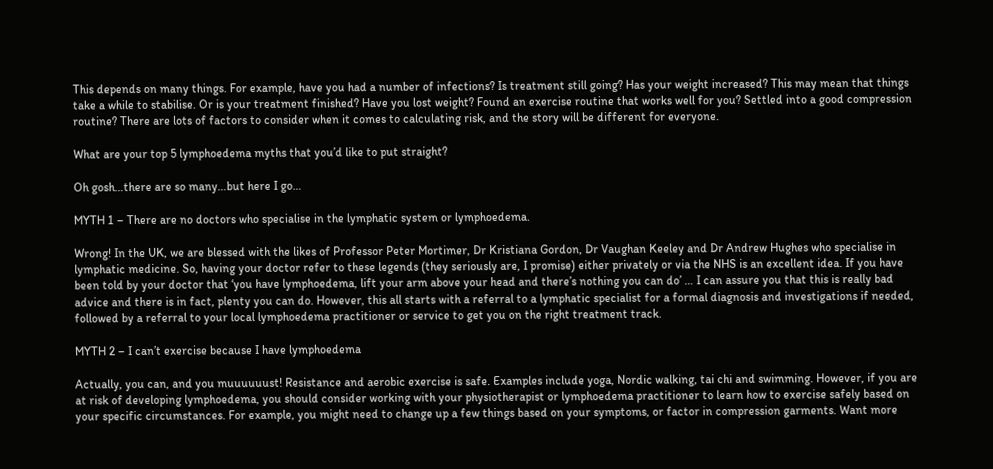This depends on many things. For example, have you had a number of infections? Is treatment still going? Has your weight increased? This may mean that things take a while to stabilise. Or is your treatment finished? Have you lost weight? Found an exercise routine that works well for you? Settled into a good compression routine? There are lots of factors to consider when it comes to calculating risk, and the story will be different for everyone.

What are your top 5 lymphoedema myths that you’d like to put straight?

Oh gosh…there are so many…but here I go…

MYTH 1 – There are no doctors who specialise in the lymphatic system or lymphoedema.

Wrong! In the UK, we are blessed with the likes of Professor Peter Mortimer, Dr Kristiana Gordon, Dr Vaughan Keeley and Dr Andrew Hughes who specialise in lymphatic medicine. So, having your doctor refer to these legends (they seriously are, I promise) either privately or via the NHS is an excellent idea. If you have been told by your doctor that ‘you have lymphoedema, lift your arm above your head and there’s nothing you can do’ … I can assure you that this is really bad advice and there is in fact, plenty you can do. However, this all starts with a referral to a lymphatic specialist for a formal diagnosis and investigations if needed, followed by a referral to your local lymphoedema practitioner or service to get you on the right treatment track.

MYTH 2 – I can’t exercise because I have lymphoedema

Actually, you can, and you muuuuuust! Resistance and aerobic exercise is safe. Examples include yoga, Nordic walking, tai chi and swimming. However, if you are at risk of developing lymphoedema, you should consider working with your physiotherapist or lymphoedema practitioner to learn how to exercise safely based on your specific circumstances. For example, you might need to change up a few things based on your symptoms, or factor in compression garments. Want more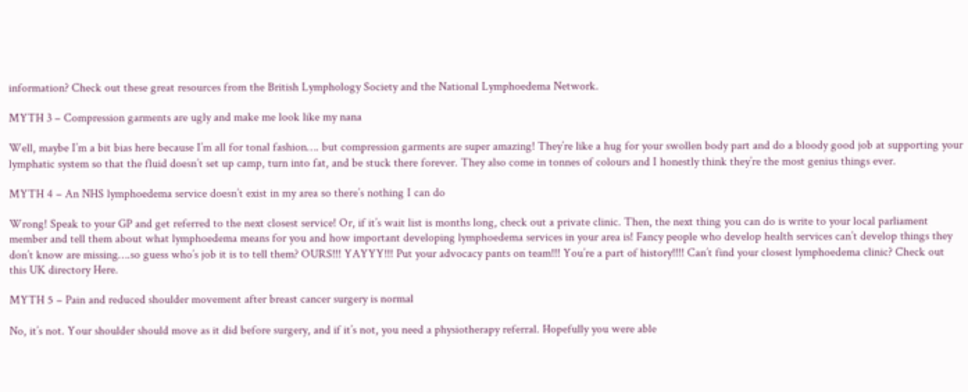information? Check out these great resources from the British Lymphology Society and the National Lymphoedema Network.

MYTH 3 – Compression garments are ugly and make me look like my nana

Well, maybe I’m a bit bias here because I’m all for tonal fashion…. but compression garments are super amazing! They’re like a hug for your swollen body part and do a bloody good job at supporting your lymphatic system so that the fluid doesn’t set up camp, turn into fat, and be stuck there forever. They also come in tonnes of colours and I honestly think they’re the most genius things ever.

MYTH 4 – An NHS lymphoedema service doesn’t exist in my area so there’s nothing I can do

Wrong! Speak to your GP and get referred to the next closest service! Or, if it’s wait list is months long, check out a private clinic. Then, the next thing you can do is write to your local parliament member and tell them about what lymphoedema means for you and how important developing lymphoedema services in your area is! Fancy people who develop health services can’t develop things they don’t know are missing….so guess who’s job it is to tell them? OURS!!! YAYYY!!! Put your advocacy pants on team!!! You’re a part of history!!!! Can’t find your closest lymphoedema clinic? Check out this UK directory Here.

MYTH 5 – Pain and reduced shoulder movement after breast cancer surgery is normal

No, it’s not. Your shoulder should move as it did before surgery, and if it’s not, you need a physiotherapy referral. Hopefully you were able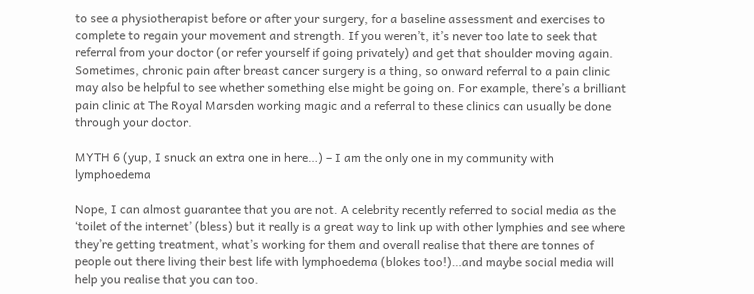to see a physiotherapist before or after your surgery, for a baseline assessment and exercises to complete to regain your movement and strength. If you weren’t, it’s never too late to seek that referral from your doctor (or refer yourself if going privately) and get that shoulder moving again. Sometimes, chronic pain after breast cancer surgery is a thing, so onward referral to a pain clinic may also be helpful to see whether something else might be going on. For example, there’s a brilliant pain clinic at The Royal Marsden working magic and a referral to these clinics can usually be done through your doctor.

MYTH 6 (yup, I snuck an extra one in here…) – I am the only one in my community with lymphoedema

Nope, I can almost guarantee that you are not. A celebrity recently referred to social media as the ‘toilet of the internet’ (bless) but it really is a great way to link up with other lymphies and see where they’re getting treatment, what’s working for them and overall realise that there are tonnes of people out there living their best life with lymphoedema (blokes too!)…and maybe social media will help you realise that you can too.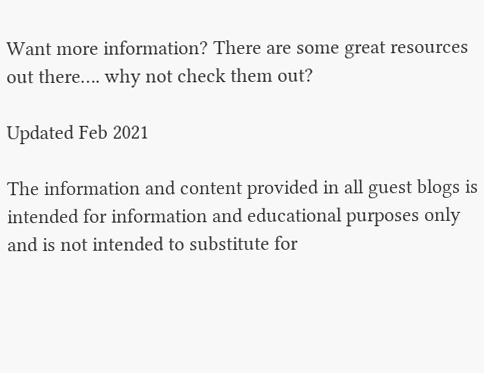Want more information? There are some great resources out there…. why not check them out?

Updated Feb 2021

The information and content provided in all guest blogs is intended for information and educational purposes only and is not intended to substitute for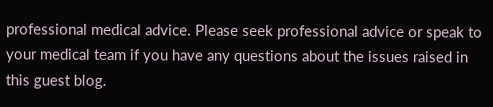professional medical advice. Please seek professional advice or speak to your medical team if you have any questions about the issues raised in this guest blog.